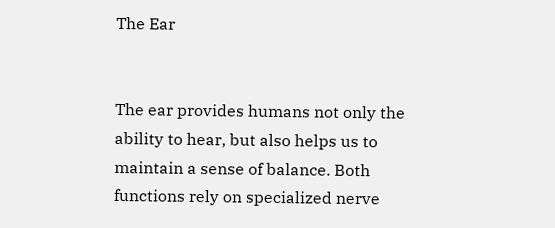The Ear


The ear provides humans not only the ability to hear, but also helps us to maintain a sense of balance. Both functions rely on specialized nerve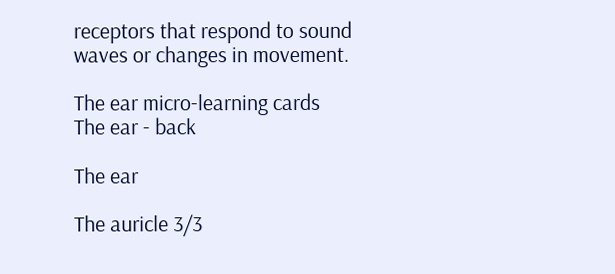receptors that respond to sound waves or changes in movement.

The ear micro-learning cards
The ear - back

The ear

The auricle 3/3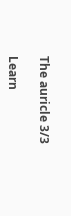The auricle 3/3

Learn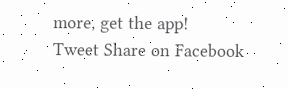more, get the app!
Tweet Share on Facebook